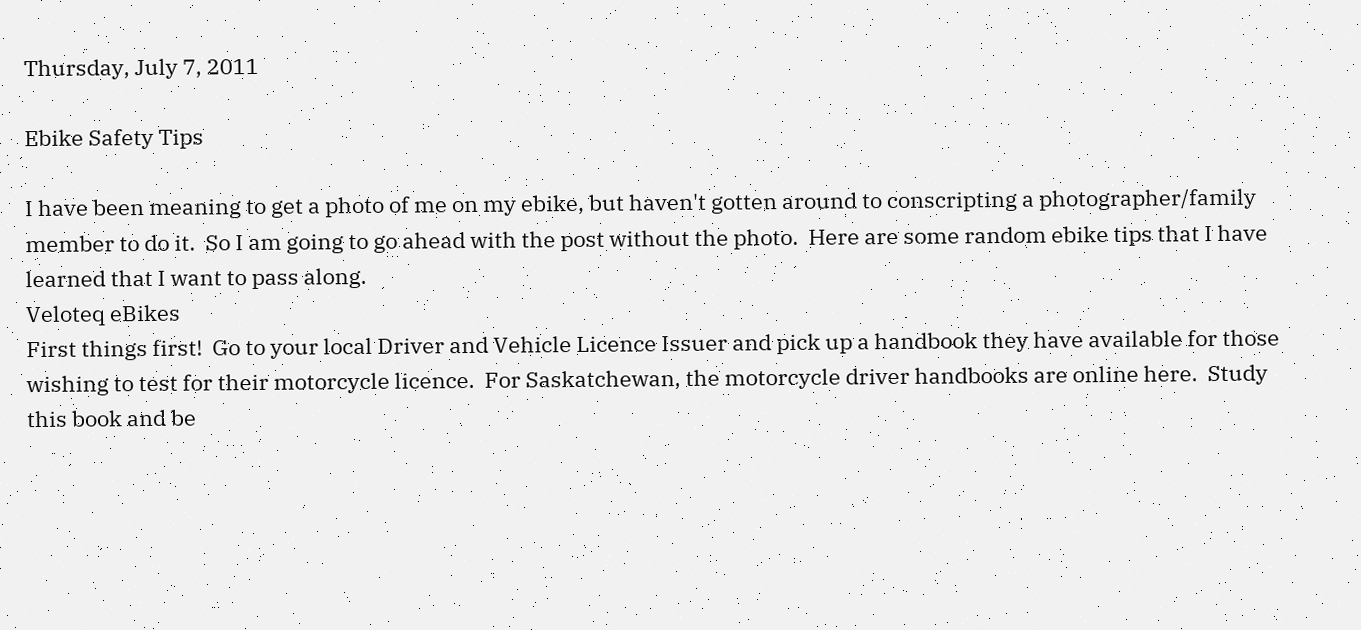Thursday, July 7, 2011

Ebike Safety Tips

I have been meaning to get a photo of me on my ebike, but haven't gotten around to conscripting a photographer/family member to do it.  So I am going to go ahead with the post without the photo.  Here are some random ebike tips that I have learned that I want to pass along.
Veloteq eBikes
First things first!  Go to your local Driver and Vehicle Licence Issuer and pick up a handbook they have available for those wishing to test for their motorcycle licence.  For Saskatchewan, the motorcycle driver handbooks are online here.  Study this book and be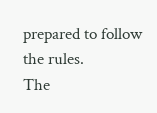prepared to follow the rules.
The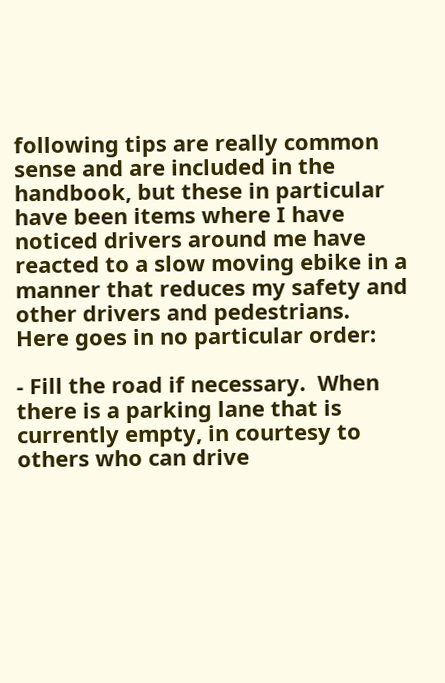following tips are really common sense and are included in the handbook, but these in particular have been items where I have noticed drivers around me have reacted to a slow moving ebike in a manner that reduces my safety and other drivers and pedestrians.
Here goes in no particular order:

- Fill the road if necessary.  When there is a parking lane that is currently empty, in courtesy to others who can drive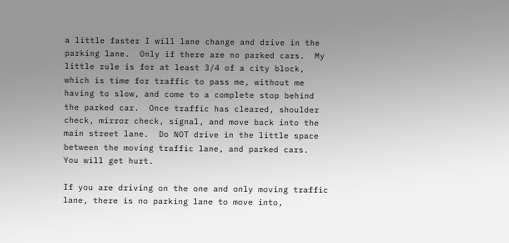a little faster I will lane change and drive in the parking lane.  Only if there are no parked cars.  My little rule is for at least 3/4 of a city block, which is time for traffic to pass me, without me having to slow, and come to a complete stop behind the parked car.  Once traffic has cleared, shoulder check, mirror check, signal, and move back into the main street lane.  Do NOT drive in the little space between the moving traffic lane, and parked cars.  You will get hurt.

If you are driving on the one and only moving traffic lane, there is no parking lane to move into,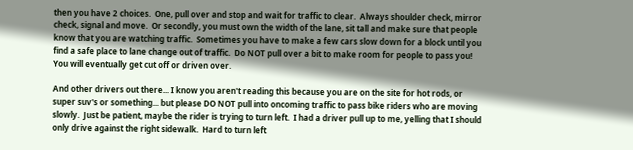then you have 2 choices.  One, pull over and stop and wait for traffic to clear.  Always shoulder check, mirror check, signal and move.  Or secondly, you must own the width of the lane, sit tall and make sure that people know that you are watching traffic.  Sometimes you have to make a few cars slow down for a block until you find a safe place to lane change out of traffic.  Do NOT pull over a bit to make room for people to pass you!  You will eventually get cut off or driven over.

And other drivers out there... I know you aren't reading this because you are on the site for hot rods, or super suv's or something... but please DO NOT pull into oncoming traffic to pass bike riders who are moving slowly.  Just be patient, maybe the rider is trying to turn left.  I had a driver pull up to me, yelling that I should only drive against the right sidewalk.  Hard to turn left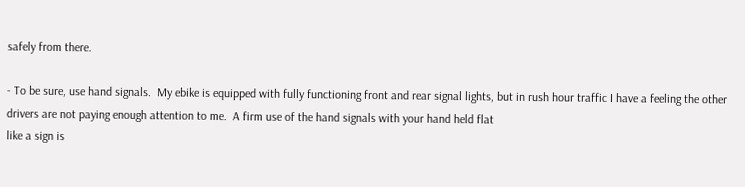safely from there.

- To be sure, use hand signals.  My ebike is equipped with fully functioning front and rear signal lights, but in rush hour traffic I have a feeling the other drivers are not paying enough attention to me.  A firm use of the hand signals with your hand held flat
like a sign is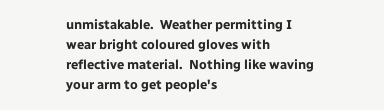unmistakable.  Weather permitting I wear bright coloured gloves with reflective material.  Nothing like waving your arm to get people's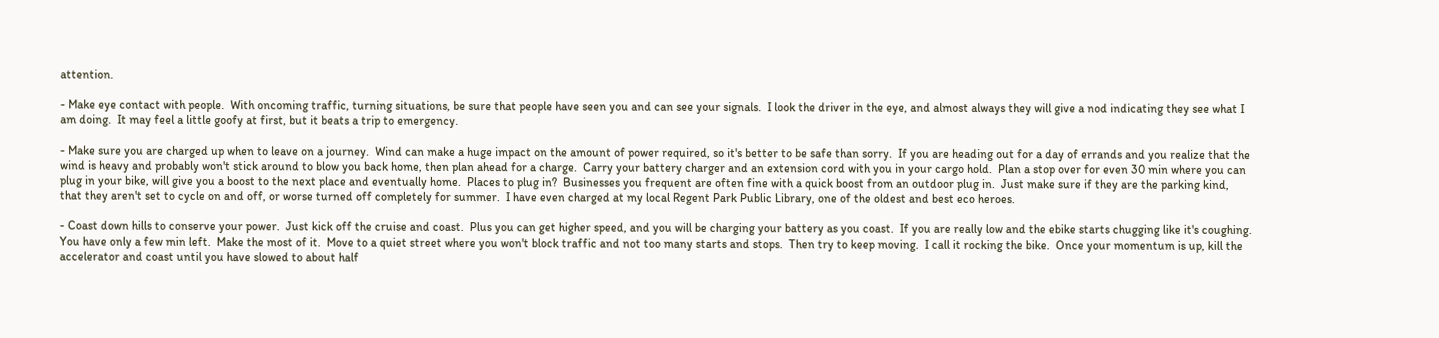attention.

- Make eye contact with people.  With oncoming traffic, turning situations, be sure that people have seen you and can see your signals.  I look the driver in the eye, and almost always they will give a nod indicating they see what I am doing.  It may feel a little goofy at first, but it beats a trip to emergency.

- Make sure you are charged up when to leave on a journey.  Wind can make a huge impact on the amount of power required, so it's better to be safe than sorry.  If you are heading out for a day of errands and you realize that the wind is heavy and probably won't stick around to blow you back home, then plan ahead for a charge.  Carry your battery charger and an extension cord with you in your cargo hold.  Plan a stop over for even 30 min where you can plug in your bike, will give you a boost to the next place and eventually home.  Places to plug in?  Businesses you frequent are often fine with a quick boost from an outdoor plug in.  Just make sure if they are the parking kind, that they aren't set to cycle on and off, or worse turned off completely for summer.  I have even charged at my local Regent Park Public Library, one of the oldest and best eco heroes.

- Coast down hills to conserve your power.  Just kick off the cruise and coast.  Plus you can get higher speed, and you will be charging your battery as you coast.  If you are really low and the ebike starts chugging like it's coughing.  You have only a few min left.  Make the most of it.  Move to a quiet street where you won't block traffic and not too many starts and stops.  Then try to keep moving.  I call it rocking the bike.  Once your momentum is up, kill the accelerator and coast until you have slowed to about half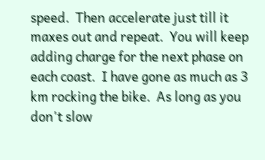speed.  Then accelerate just till it maxes out and repeat.  You will keep adding charge for the next phase on each coast.  I have gone as much as 3 km rocking the bike.  As long as you don't slow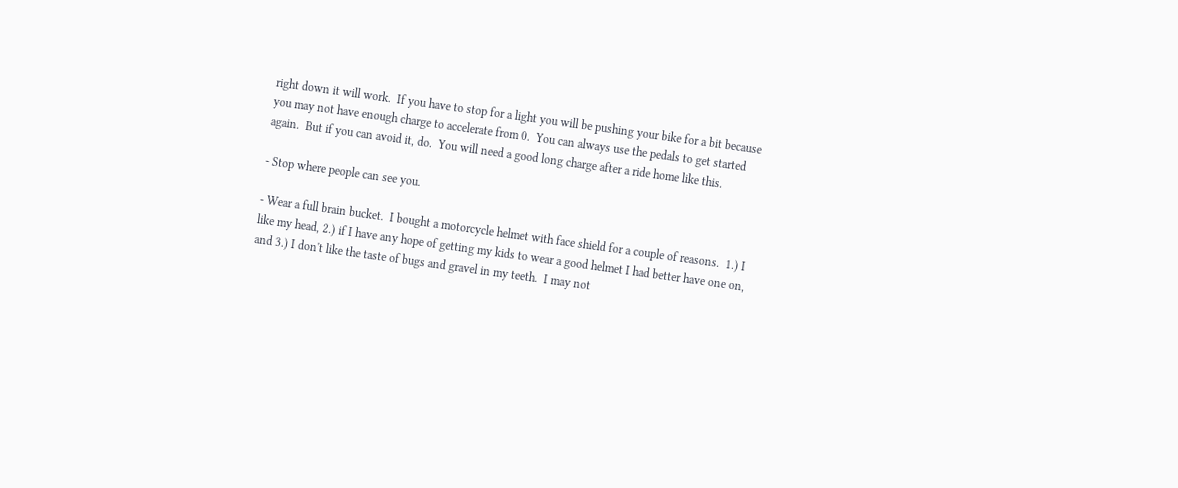right down it will work.  If you have to stop for a light you will be pushing your bike for a bit because you may not have enough charge to accelerate from 0.  You can always use the pedals to get started again.  But if you can avoid it, do.  You will need a good long charge after a ride home like this.

- Stop where people can see you.

- Wear a full brain bucket.  I bought a motorcycle helmet with face shield for a couple of reasons.  1.) I like my head, 2.) if I have any hope of getting my kids to wear a good helmet I had better have one on, and 3.) I don't like the taste of bugs and gravel in my teeth.  I may not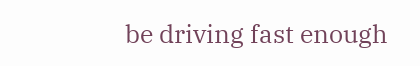be driving fast enough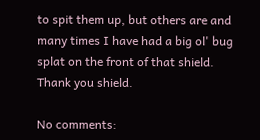to spit them up, but others are and many times I have had a big ol' bug splat on the front of that shield.  Thank you shield.

No comments: